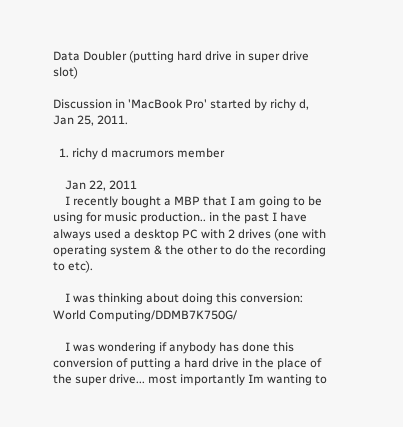Data Doubler (putting hard drive in super drive slot)

Discussion in 'MacBook Pro' started by richy d, Jan 25, 2011.

  1. richy d macrumors member

    Jan 22, 2011
    I recently bought a MBP that I am going to be using for music production.. in the past I have always used a desktop PC with 2 drives (one with operating system & the other to do the recording to etc).

    I was thinking about doing this conversion: World Computing/DDMB7K750G/

    I was wondering if anybody has done this conversion of putting a hard drive in the place of the super drive... most importantly Im wanting to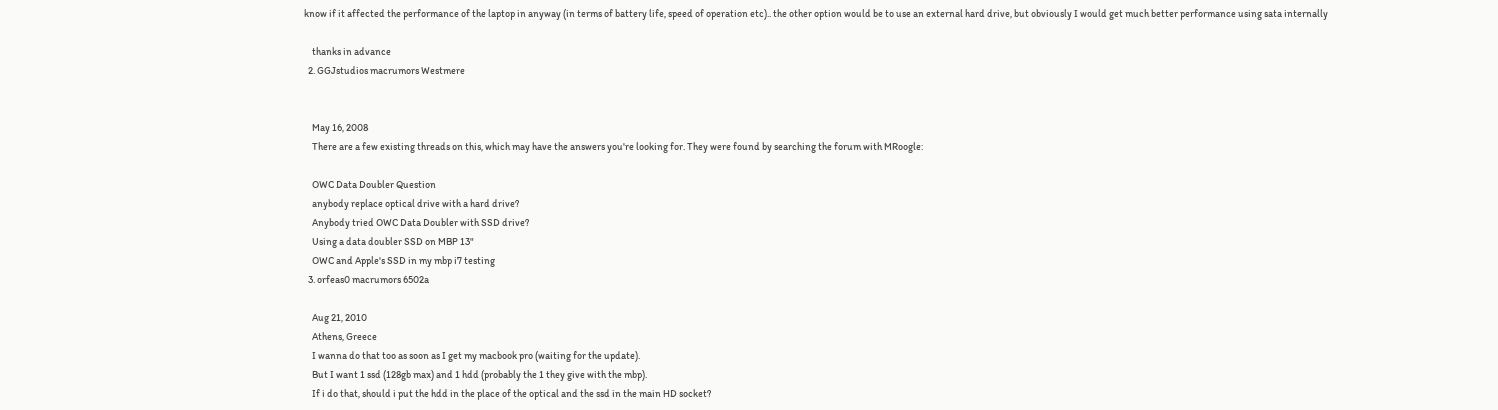know if it affected the performance of the laptop in anyway (in terms of battery life, speed of operation etc).. the other option would be to use an external hard drive, but obviously I would get much better performance using sata internally

    thanks in advance
  2. GGJstudios macrumors Westmere


    May 16, 2008
    There are a few existing threads on this, which may have the answers you're looking for. They were found by searching the forum with MRoogle:

    OWC Data Doubler Question
    anybody replace optical drive with a hard drive?
    Anybody tried OWC Data Doubler with SSD drive?
    Using a data doubler SSD on MBP 13"
    OWC and Apple's SSD in my mbp i7 testing
  3. orfeas0 macrumors 6502a

    Aug 21, 2010
    Athens, Greece
    I wanna do that too as soon as I get my macbook pro (waiting for the update).
    But I want 1 ssd (128gb max) and 1 hdd (probably the 1 they give with the mbp).
    If i do that, should i put the hdd in the place of the optical and the ssd in the main HD socket?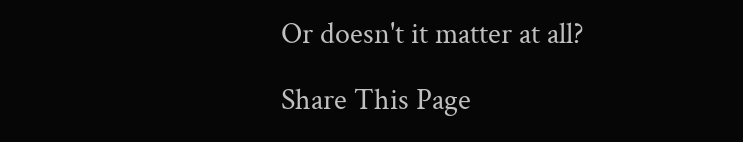Or doesn't it matter at all?

Share This Page